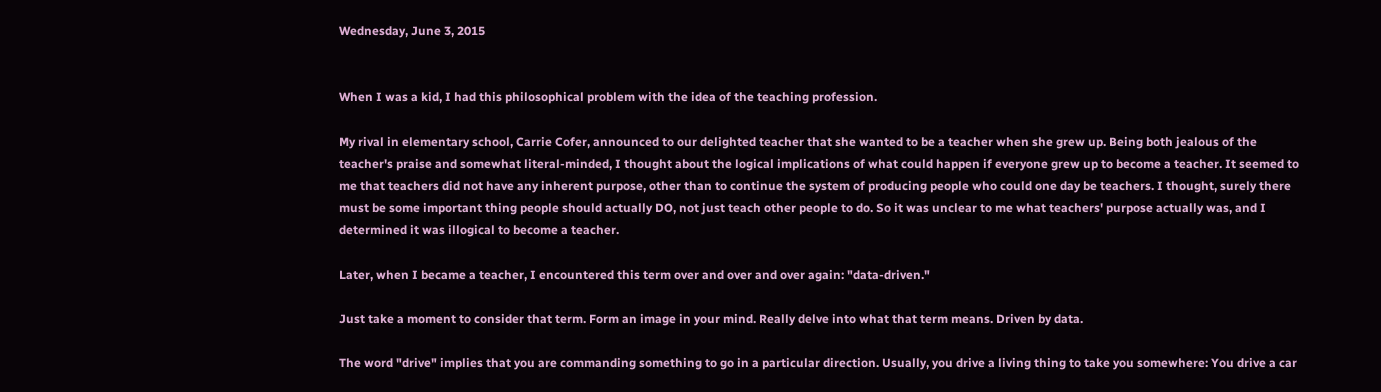Wednesday, June 3, 2015


When I was a kid, I had this philosophical problem with the idea of the teaching profession.

My rival in elementary school, Carrie Cofer, announced to our delighted teacher that she wanted to be a teacher when she grew up. Being both jealous of the teacher's praise and somewhat literal-minded, I thought about the logical implications of what could happen if everyone grew up to become a teacher. It seemed to me that teachers did not have any inherent purpose, other than to continue the system of producing people who could one day be teachers. I thought, surely there must be some important thing people should actually DO, not just teach other people to do. So it was unclear to me what teachers' purpose actually was, and I determined it was illogical to become a teacher.

Later, when I became a teacher, I encountered this term over and over and over again: "data-driven."

Just take a moment to consider that term. Form an image in your mind. Really delve into what that term means. Driven by data.

The word "drive" implies that you are commanding something to go in a particular direction. Usually, you drive a living thing to take you somewhere: You drive a car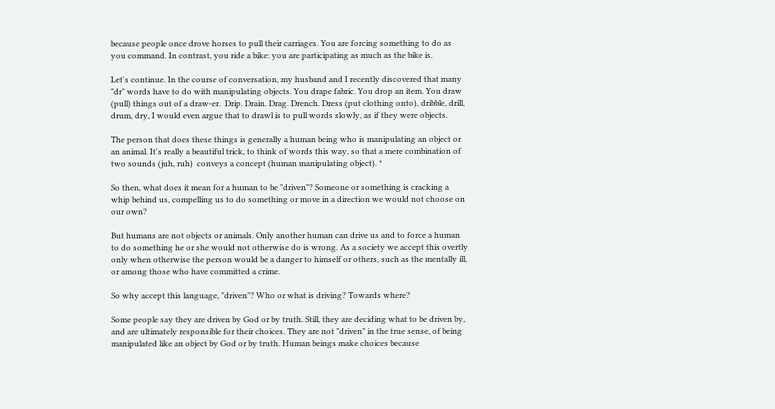because people once drove horses to pull their carriages. You are forcing something to do as you command. In contrast, you ride a bike: you are participating as much as the bike is.

Let's continue. In the course of conversation, my husband and I recently discovered that many "dr" words have to do with manipulating objects. You drape fabric. You drop an item. You draw (pull) things out of a draw-er.  Drip. Drain. Drag. Drench. Dress (put clothing onto), dribble, drill, drum, dry, I would even argue that to drawl is to pull words slowly, as if they were objects.

The person that does these things is generally a human being who is manipulating an object or an animal. It's really a beautiful trick, to think of words this way, so that a mere combination of two sounds (juh, ruh)  conveys a concept (human manipulating object). *

So then, what does it mean for a human to be "driven"? Someone or something is cracking a whip behind us, compelling us to do something or move in a direction we would not choose on our own?

But humans are not objects or animals. Only another human can drive us and to force a human to do something he or she would not otherwise do is wrong. As a society we accept this overtly only when otherwise the person would be a danger to himself or others, such as the mentally ill, or among those who have committed a crime.

So why accept this language, "driven"? Who or what is driving? Towards where?

Some people say they are driven by God or by truth. Still, they are deciding what to be driven by, and are ultimately responsible for their choices. They are not "driven" in the true sense, of being manipulated like an object by God or by truth. Human beings make choices because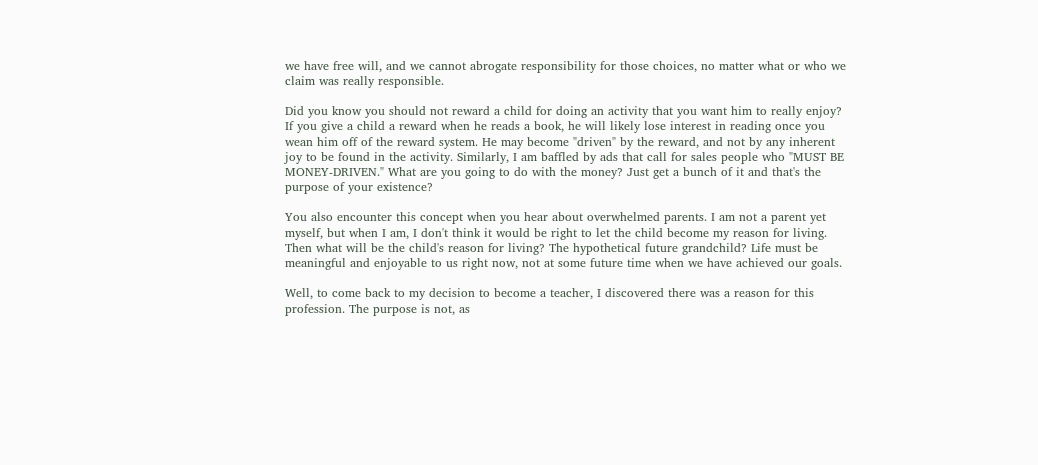we have free will, and we cannot abrogate responsibility for those choices, no matter what or who we claim was really responsible.

Did you know you should not reward a child for doing an activity that you want him to really enjoy?
If you give a child a reward when he reads a book, he will likely lose interest in reading once you wean him off of the reward system. He may become "driven" by the reward, and not by any inherent joy to be found in the activity. Similarly, I am baffled by ads that call for sales people who "MUST BE MONEY-DRIVEN." What are you going to do with the money? Just get a bunch of it and that's the purpose of your existence?

You also encounter this concept when you hear about overwhelmed parents. I am not a parent yet myself, but when I am, I don't think it would be right to let the child become my reason for living. Then what will be the child's reason for living? The hypothetical future grandchild? Life must be meaningful and enjoyable to us right now, not at some future time when we have achieved our goals.

Well, to come back to my decision to become a teacher, I discovered there was a reason for this profession. The purpose is not, as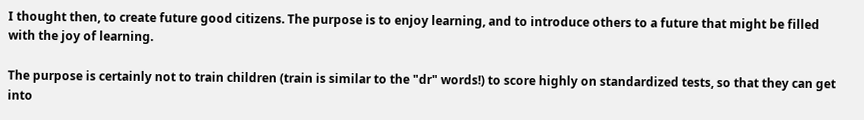I thought then, to create future good citizens. The purpose is to enjoy learning, and to introduce others to a future that might be filled with the joy of learning.

The purpose is certainly not to train children (train is similar to the "dr" words!) to score highly on standardized tests, so that they can get into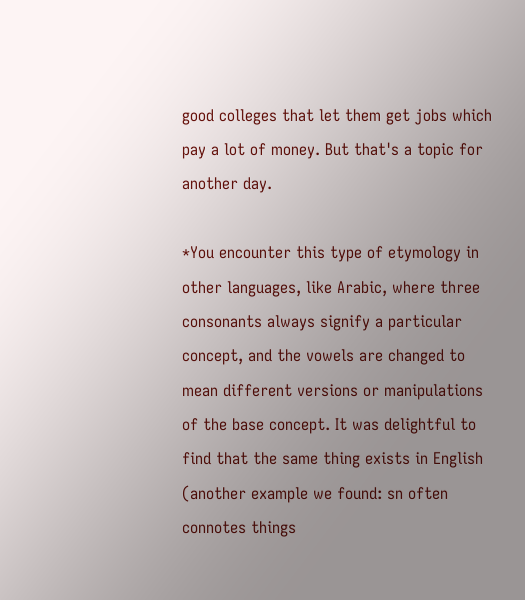good colleges that let them get jobs which pay a lot of money. But that's a topic for another day.

*You encounter this type of etymology in other languages, like Arabic, where three consonants always signify a particular concept, and the vowels are changed to mean different versions or manipulations of the base concept. It was delightful to find that the same thing exists in English (another example we found: sn often connotes things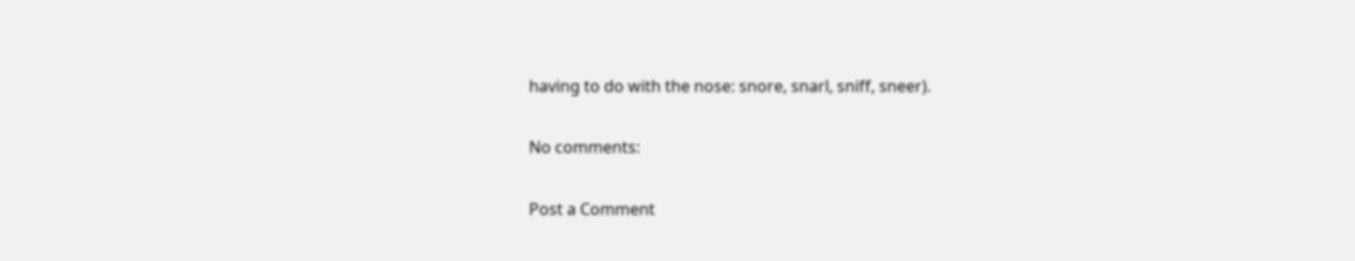having to do with the nose: snore, snarl, sniff, sneer).

No comments:

Post a Comment